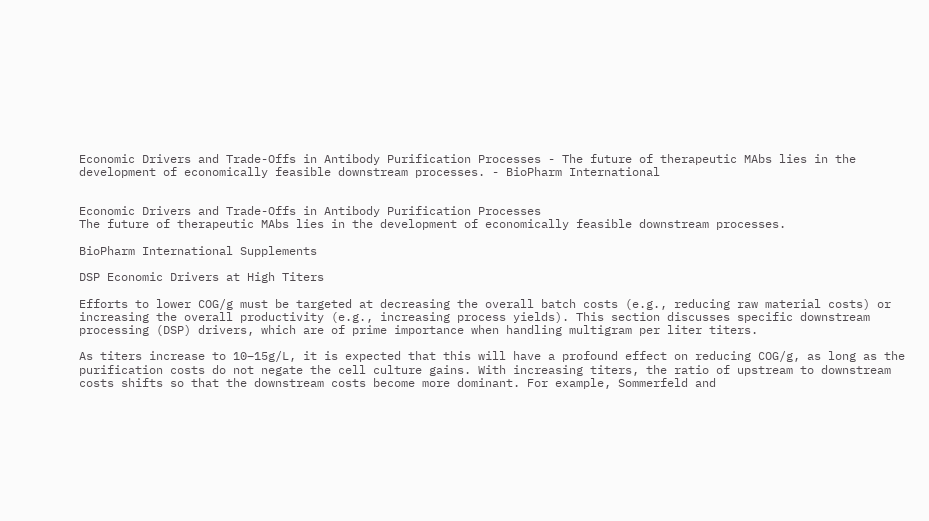Economic Drivers and Trade-Offs in Antibody Purification Processes - The future of therapeutic MAbs lies in the development of economically feasible downstream processes. - BioPharm International


Economic Drivers and Trade-Offs in Antibody Purification Processes
The future of therapeutic MAbs lies in the development of economically feasible downstream processes.

BioPharm International Supplements

DSP Economic Drivers at High Titers

Efforts to lower COG/g must be targeted at decreasing the overall batch costs (e.g., reducing raw material costs) or increasing the overall productivity (e.g., increasing process yields). This section discusses specific downstream processing (DSP) drivers, which are of prime importance when handling multigram per liter titers.

As titers increase to 10–15g/L, it is expected that this will have a profound effect on reducing COG/g, as long as the purification costs do not negate the cell culture gains. With increasing titers, the ratio of upstream to downstream costs shifts so that the downstream costs become more dominant. For example, Sommerfeld and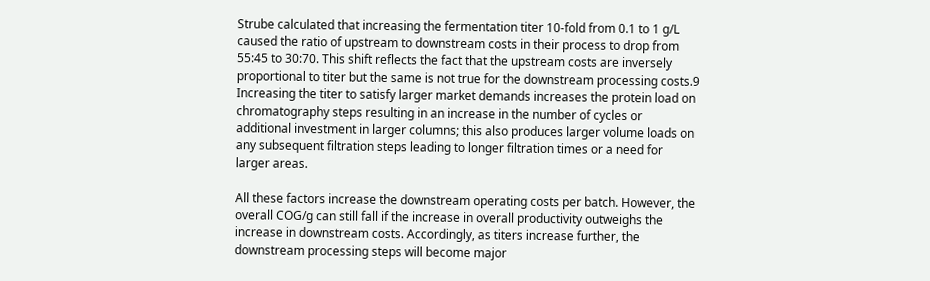Strube calculated that increasing the fermentation titer 10-fold from 0.1 to 1 g/L caused the ratio of upstream to downstream costs in their process to drop from 55:45 to 30:70. This shift reflects the fact that the upstream costs are inversely proportional to titer but the same is not true for the downstream processing costs.9 Increasing the titer to satisfy larger market demands increases the protein load on chromatography steps resulting in an increase in the number of cycles or additional investment in larger columns; this also produces larger volume loads on any subsequent filtration steps leading to longer filtration times or a need for larger areas.

All these factors increase the downstream operating costs per batch. However, the overall COG/g can still fall if the increase in overall productivity outweighs the increase in downstream costs. Accordingly, as titers increase further, the downstream processing steps will become major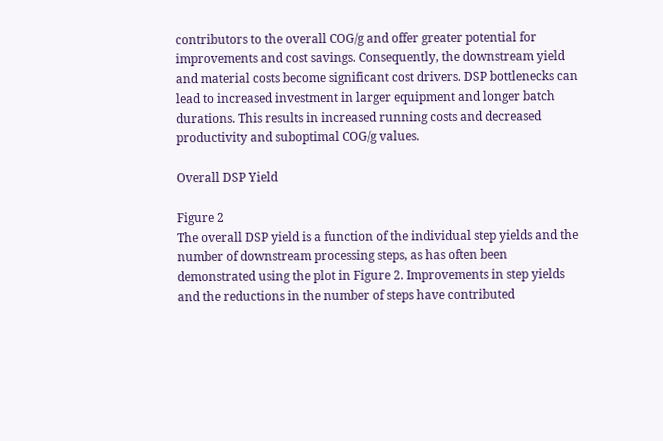contributors to the overall COG/g and offer greater potential for improvements and cost savings. Consequently, the downstream yield and material costs become significant cost drivers. DSP bottlenecks can lead to increased investment in larger equipment and longer batch durations. This results in increased running costs and decreased productivity and suboptimal COG/g values.

Overall DSP Yield

Figure 2
The overall DSP yield is a function of the individual step yields and the number of downstream processing steps, as has often been demonstrated using the plot in Figure 2. Improvements in step yields and the reductions in the number of steps have contributed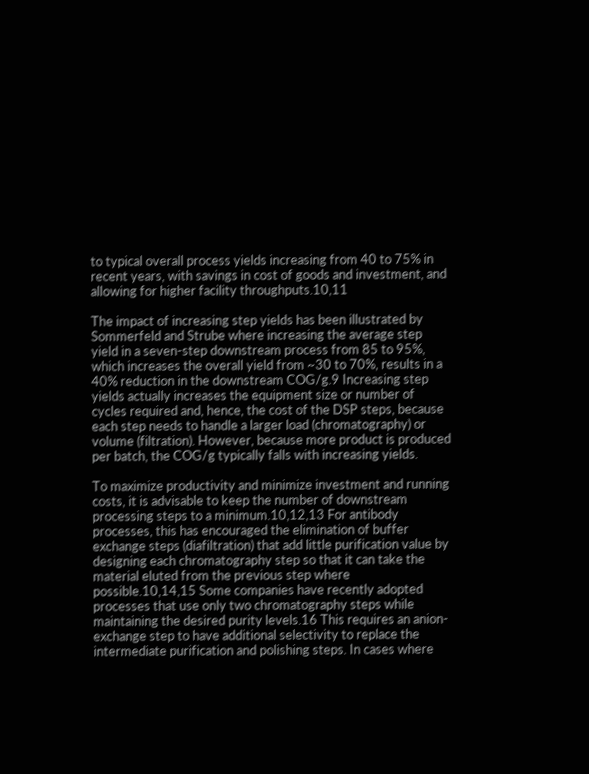to typical overall process yields increasing from 40 to 75% in recent years, with savings in cost of goods and investment, and allowing for higher facility throughputs.10,11

The impact of increasing step yields has been illustrated by Sommerfeld and Strube where increasing the average step yield in a seven-step downstream process from 85 to 95%, which increases the overall yield from ~30 to 70%, results in a 40% reduction in the downstream COG/g.9 Increasing step yields actually increases the equipment size or number of cycles required and, hence, the cost of the DSP steps, because each step needs to handle a larger load (chromatography) or volume (filtration). However, because more product is produced per batch, the COG/g typically falls with increasing yields.

To maximize productivity and minimize investment and running costs, it is advisable to keep the number of downstream processing steps to a minimum.10,12,13 For antibody processes, this has encouraged the elimination of buffer exchange steps (diafiltration) that add little purification value by designing each chromatography step so that it can take the material eluted from the previous step where possible.10,14,15 Some companies have recently adopted processes that use only two chromatography steps while maintaining the desired purity levels.16 This requires an anion-exchange step to have additional selectivity to replace the intermediate purification and polishing steps. In cases where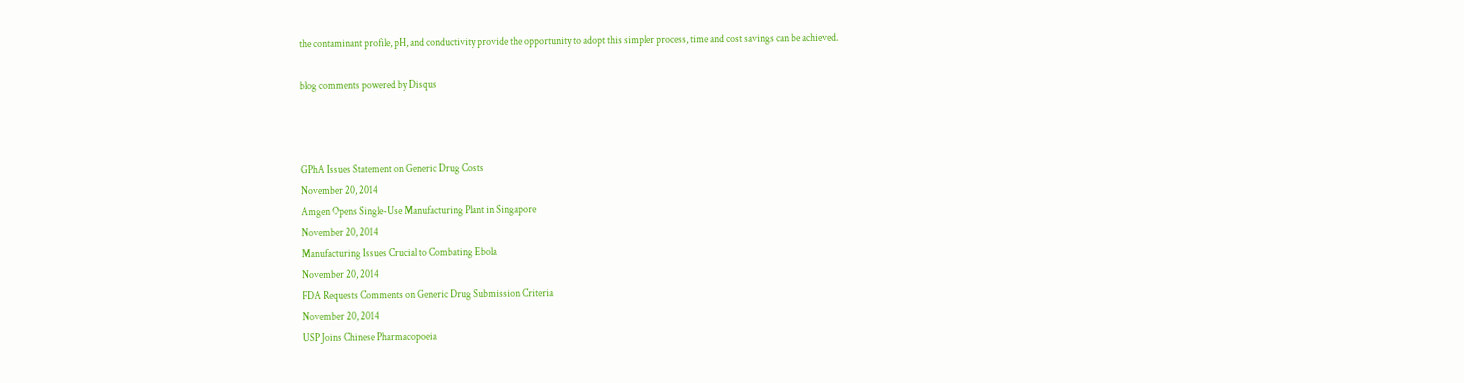the contaminant profile, pH, and conductivity provide the opportunity to adopt this simpler process, time and cost savings can be achieved.

blog comments powered by Disqus



GPhA Issues Statement on Generic Drug Costs
November 20, 2014
Amgen Opens Single-Use Manufacturing Plant in Singapore
November 20, 2014
Manufacturing Issues Crucial to Combating Ebola
November 20, 2014
FDA Requests Comments on Generic Drug Submission Criteria
November 20, 2014
USP Joins Chinese Pharmacopoeia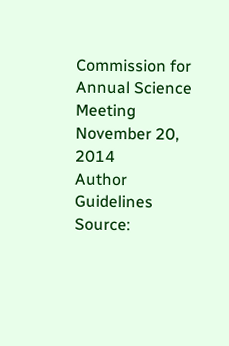Commission for Annual Science Meeting
November 20, 2014
Author Guidelines
Source: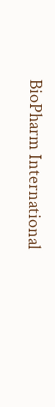BioPharm International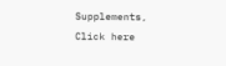Supplements,
Click here